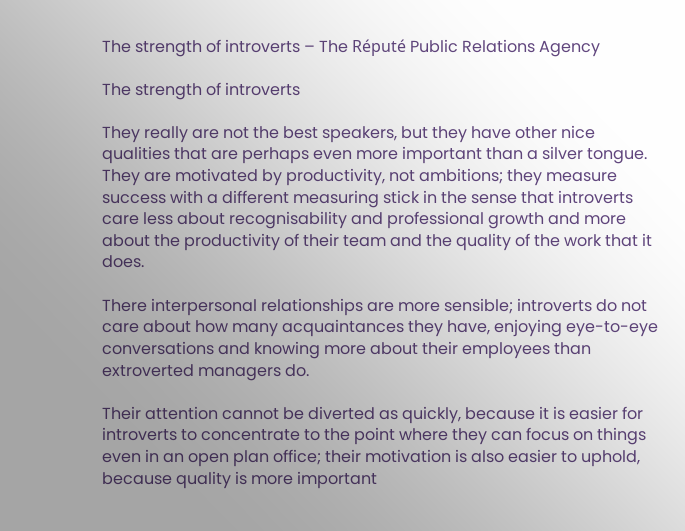The strength of introverts – The Réputé Public Relations Agency

The strength of introverts

They really are not the best speakers, but they have other nice qualities that are perhaps even more important than a silver tongue. They are motivated by productivity, not ambitions; they measure success with a different measuring stick in the sense that introverts care less about recognisability and professional growth and more about the productivity of their team and the quality of the work that it does.

There interpersonal relationships are more sensible; introverts do not care about how many acquaintances they have, enjoying eye-to-eye conversations and knowing more about their employees than extroverted managers do.

Their attention cannot be diverted as quickly, because it is easier for introverts to concentrate to the point where they can focus on things even in an open plan office; their motivation is also easier to uphold, because quality is more important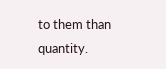to them than quantity.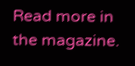Read more in the magazine.